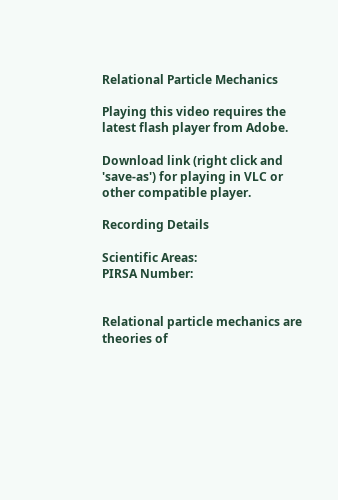Relational Particle Mechanics

Playing this video requires the latest flash player from Adobe.

Download link (right click and 'save-as') for playing in VLC or other compatible player.

Recording Details

Scientific Areas:
PIRSA Number:


Relational particle mechanics are theories of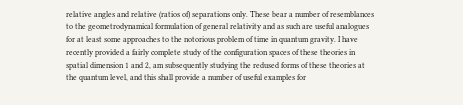relative angles and relative (ratios of) separations only. These bear a number of resemblances to the geometrodynamical formulation of general relativity and as such are useful analogues for at least some approaches to the notorious problem of time in quantum gravity. I have recently provided a fairly complete study of the configuration spaces of these theories in spatial dimension 1 and 2, am subsequently studying the redused forms of these theories at the quantum level, and this shall provide a number of useful examples for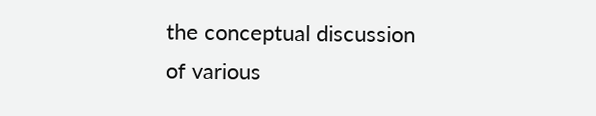the conceptual discussion of various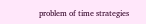problem of time strategies